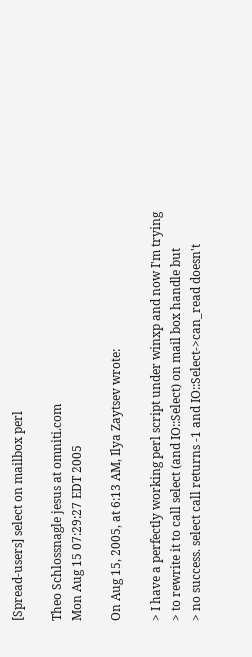[Spread-users] select on mailbox perl

Theo Schlossnagle jesus at omniti.com
Mon Aug 15 07:29:27 EDT 2005

On Aug 15, 2005, at 6:13 AM, Ilya Zaytsev wrote:

> I have a perfectly working perl script under winxp and now I'm trying
> to rewrite it to call select (and IO::Select) on mail box handle but
> no success. select call returns -1 and IO::Select->can_read doesn't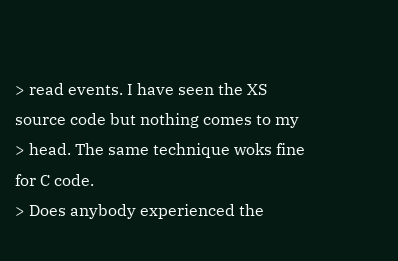> read events. I have seen the XS source code but nothing comes to my
> head. The same technique woks fine for C code.
> Does anybody experienced the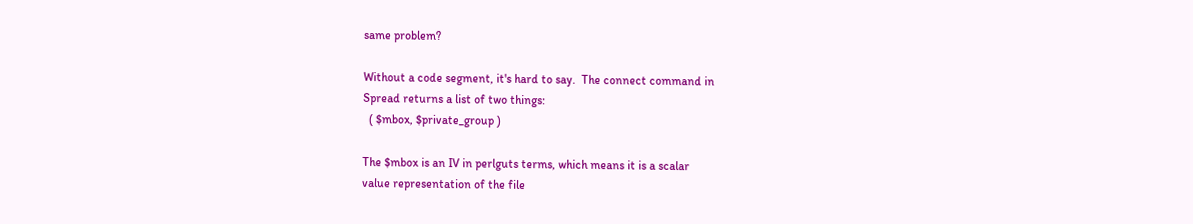same problem?

Without a code segment, it's hard to say.  The connect command in
Spread returns a list of two things:
  ( $mbox, $private_group )

The $mbox is an IV in perlguts terms, which means it is a scalar
value representation of the file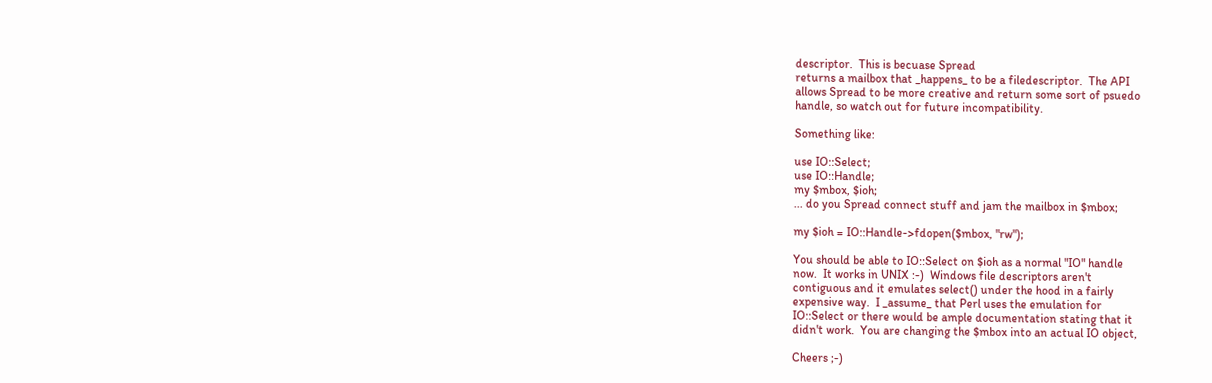descriptor.  This is becuase Spread
returns a mailbox that _happens_ to be a filedescriptor.  The API
allows Spread to be more creative and return some sort of psuedo
handle, so watch out for future incompatibility.

Something like:

use IO::Select;
use IO::Handle;
my $mbox, $ioh;
... do you Spread connect stuff and jam the mailbox in $mbox;

my $ioh = IO::Handle->fdopen($mbox, "rw");

You should be able to IO::Select on $ioh as a normal "IO" handle
now.  It works in UNIX :-)  Windows file descriptors aren't
contiguous and it emulates select() under the hood in a fairly
expensive way.  I _assume_ that Perl uses the emulation for
IO::Select or there would be ample documentation stating that it
didn't work.  You are changing the $mbox into an actual IO object,

Cheers ;-)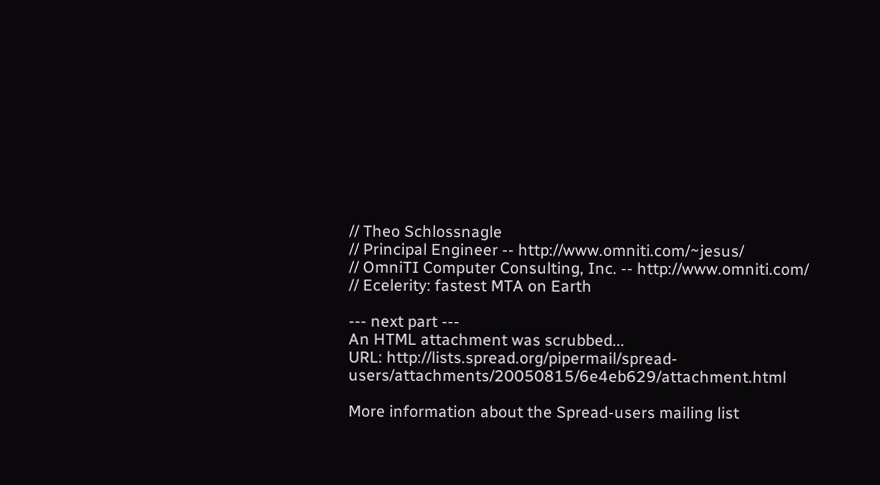// Theo Schlossnagle
// Principal Engineer -- http://www.omniti.com/~jesus/
// OmniTI Computer Consulting, Inc. -- http://www.omniti.com/
// Ecelerity: fastest MTA on Earth

--- next part ---
An HTML attachment was scrubbed...
URL: http://lists.spread.org/pipermail/spread-users/attachments/20050815/6e4eb629/attachment.html

More information about the Spread-users mailing list